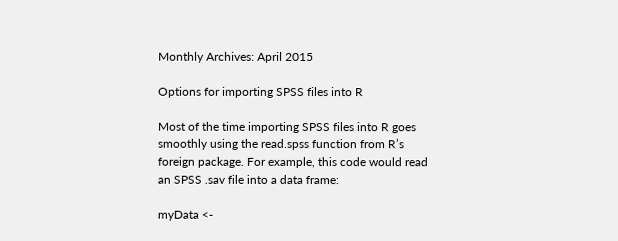Monthly Archives: April 2015

Options for importing SPSS files into R

Most of the time importing SPSS files into R goes smoothly using the read.spss function from R’s foreign package. For example, this code would read an SPSS .sav file into a data frame:

myData <-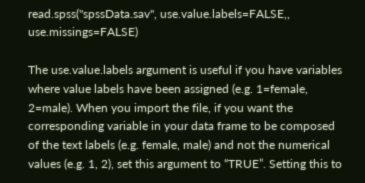read.spss("spssData.sav", use.value.labels=FALSE,, use.missings=FALSE)

The use.value.labels argument is useful if you have variables where value labels have been assigned (e.g. 1=female, 2=male). When you import the file, if you want the corresponding variable in your data frame to be composed of the text labels (e.g. female, male) and not the numerical values (e.g. 1, 2), set this argument to “TRUE”. Setting this to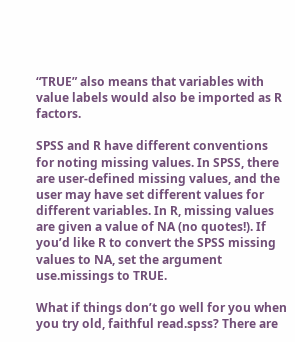“TRUE” also means that variables with value labels would also be imported as R factors.

SPSS and R have different conventions for noting missing values. In SPSS, there are user-defined missing values, and the user may have set different values for different variables. In R, missing values are given a value of NA (no quotes!). If you’d like R to convert the SPSS missing values to NA, set the argument use.missings to TRUE.

What if things don’t go well for you when you try old, faithful read.spss? There are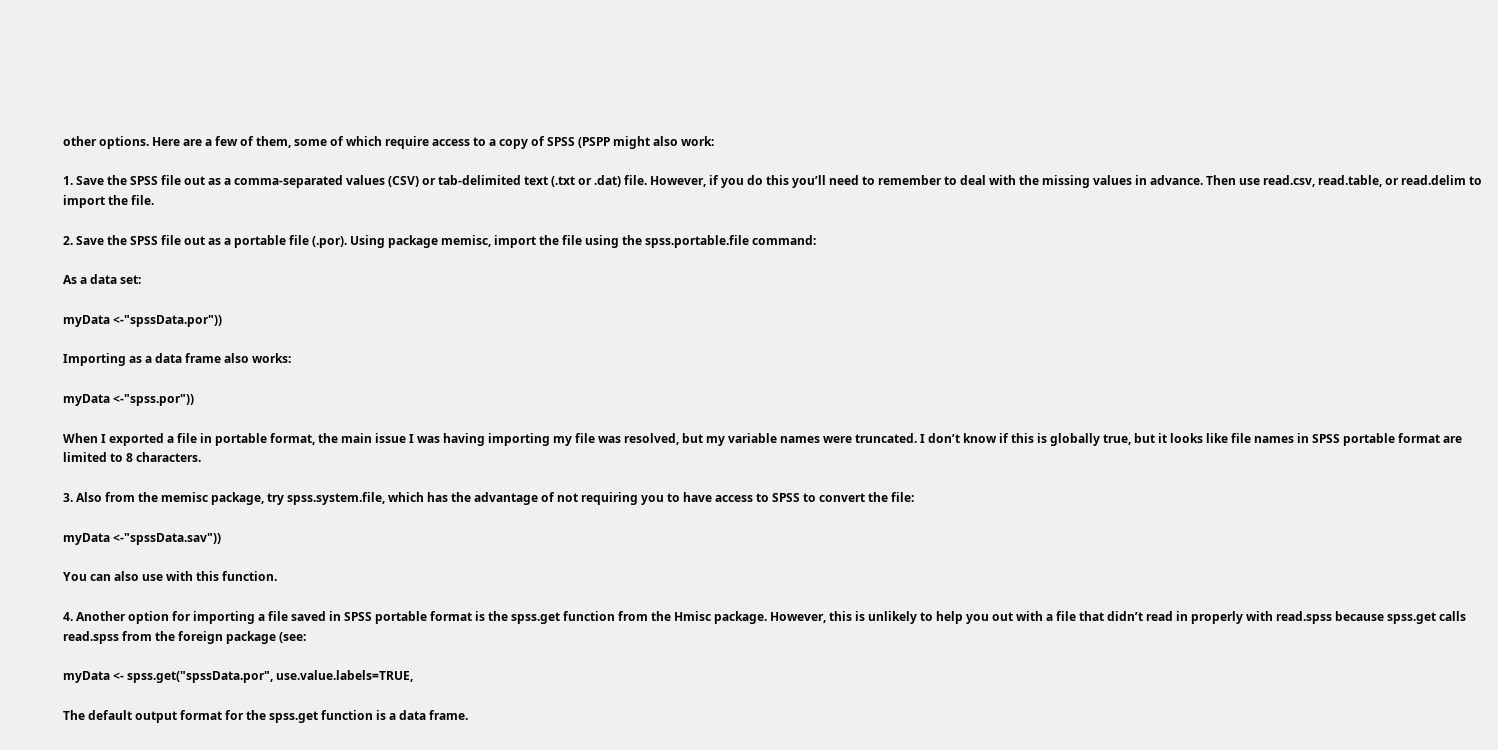other options. Here are a few of them, some of which require access to a copy of SPSS (PSPP might also work:

1. Save the SPSS file out as a comma-separated values (CSV) or tab-delimited text (.txt or .dat) file. However, if you do this you’ll need to remember to deal with the missing values in advance. Then use read.csv, read.table, or read.delim to import the file.

2. Save the SPSS file out as a portable file (.por). Using package memisc, import the file using the spss.portable.file command:

As a data set:

myData <-"spssData.por"))

Importing as a data frame also works:

myData <-"spss.por"))

When I exported a file in portable format, the main issue I was having importing my file was resolved, but my variable names were truncated. I don’t know if this is globally true, but it looks like file names in SPSS portable format are limited to 8 characters.

3. Also from the memisc package, try spss.system.file, which has the advantage of not requiring you to have access to SPSS to convert the file:

myData <-"spssData.sav"))

You can also use with this function.

4. Another option for importing a file saved in SPSS portable format is the spss.get function from the Hmisc package. However, this is unlikely to help you out with a file that didn’t read in properly with read.spss because spss.get calls read.spss from the foreign package (see:

myData <- spss.get("spssData.por", use.value.labels=TRUE,

The default output format for the spss.get function is a data frame.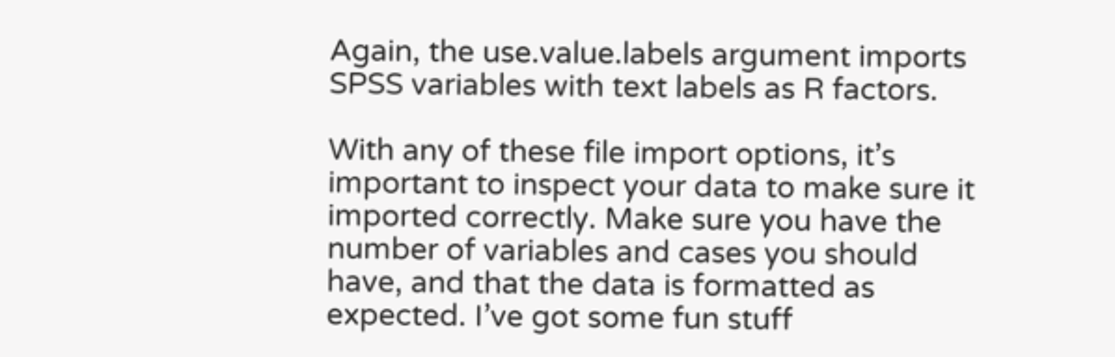Again, the use.value.labels argument imports SPSS variables with text labels as R factors.

With any of these file import options, it’s important to inspect your data to make sure it imported correctly. Make sure you have the number of variables and cases you should have, and that the data is formatted as expected. I’ve got some fun stuff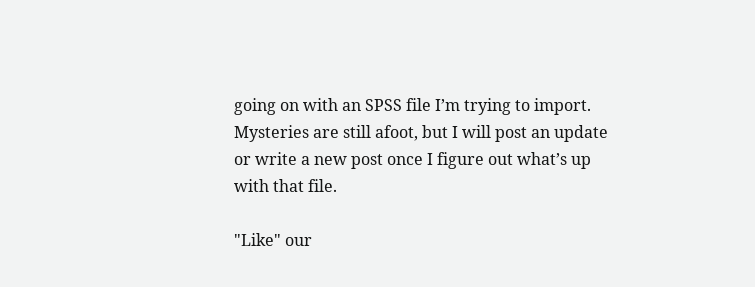going on with an SPSS file I’m trying to import. Mysteries are still afoot, but I will post an update or write a new post once I figure out what’s up with that file.

"Like" our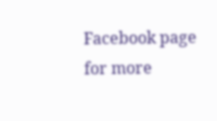Facebook page for more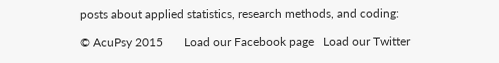posts about applied statistics, research methods, and coding:

© AcuPsy 2015       Load our Facebook page   Load our Twitter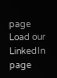page   Load our LinkedIn page